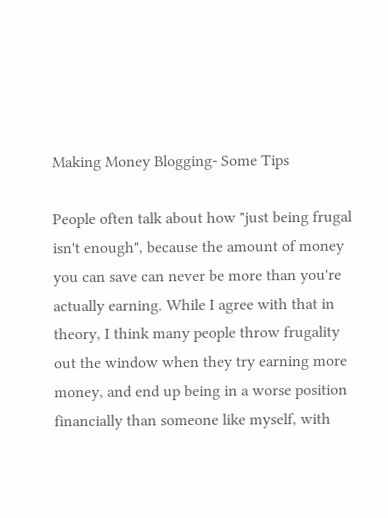Making Money Blogging- Some Tips

People often talk about how "just being frugal isn't enough", because the amount of money you can save can never be more than you're actually earning. While I agree with that in theory, I think many people throw frugality out the window when they try earning more money, and end up being in a worse position financially than someone like myself, with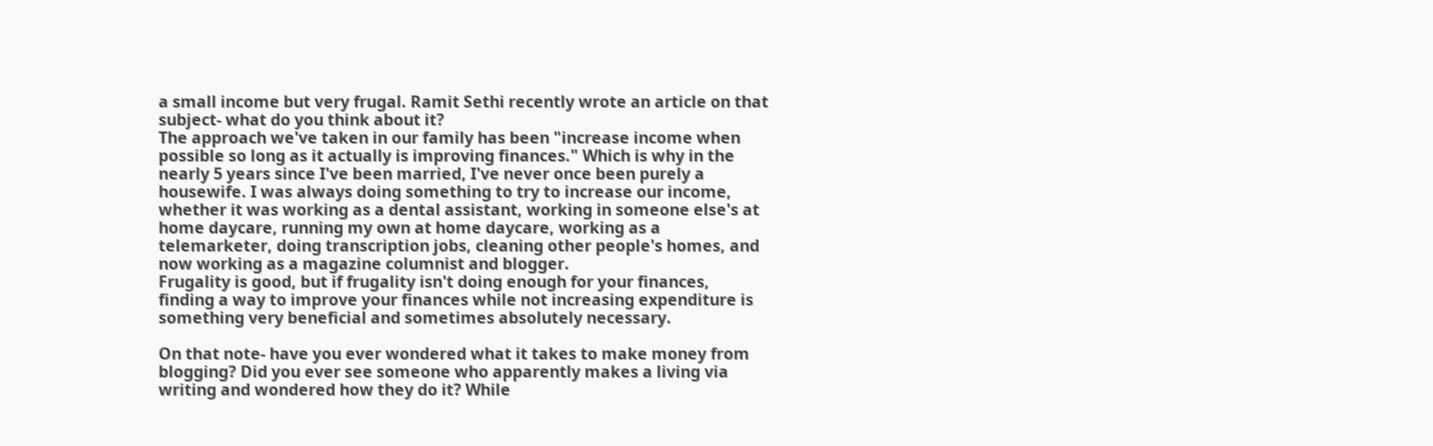a small income but very frugal. Ramit Sethi recently wrote an article on that subject- what do you think about it?
The approach we've taken in our family has been "increase income when possible so long as it actually is improving finances." Which is why in the nearly 5 years since I've been married, I've never once been purely a housewife. I was always doing something to try to increase our income, whether it was working as a dental assistant, working in someone else's at home daycare, running my own at home daycare, working as a telemarketer, doing transcription jobs, cleaning other people's homes, and now working as a magazine columnist and blogger.
Frugality is good, but if frugality isn't doing enough for your finances, finding a way to improve your finances while not increasing expenditure is something very beneficial and sometimes absolutely necessary.

On that note- have you ever wondered what it takes to make money from blogging? Did you ever see someone who apparently makes a living via writing and wondered how they do it? While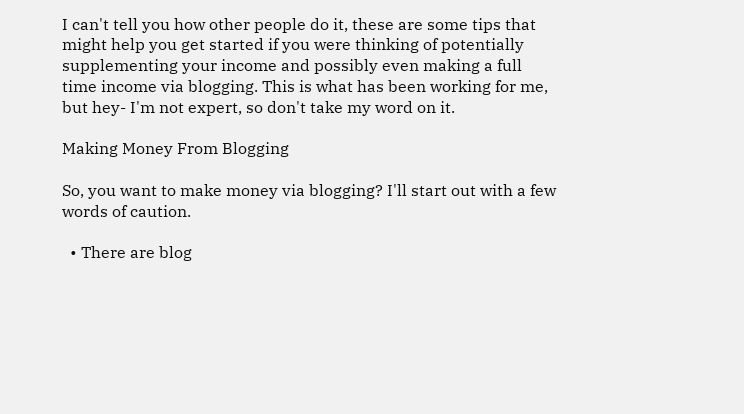I can't tell you how other people do it, these are some tips that might help you get started if you were thinking of potentially supplementing your income and possibly even making a full time income via blogging. This is what has been working for me, but hey- I'm not expert, so don't take my word on it.

Making Money From Blogging

So, you want to make money via blogging? I'll start out with a few words of caution.

  • There are blog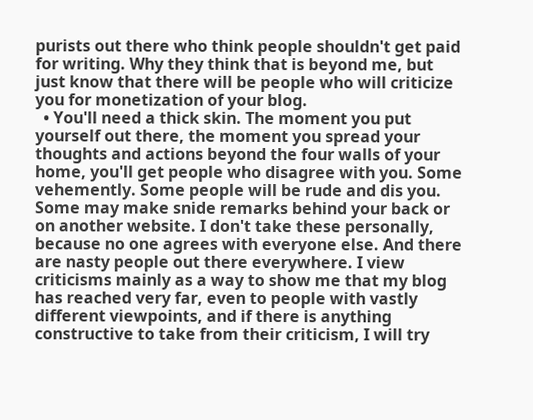purists out there who think people shouldn't get paid for writing. Why they think that is beyond me, but just know that there will be people who will criticize you for monetization of your blog.
  • You'll need a thick skin. The moment you put yourself out there, the moment you spread your thoughts and actions beyond the four walls of your home, you'll get people who disagree with you. Some vehemently. Some people will be rude and dis you. Some may make snide remarks behind your back or on another website. I don't take these personally, because no one agrees with everyone else. And there are nasty people out there everywhere. I view criticisms mainly as a way to show me that my blog has reached very far, even to people with vastly different viewpoints, and if there is anything constructive to take from their criticism, I will try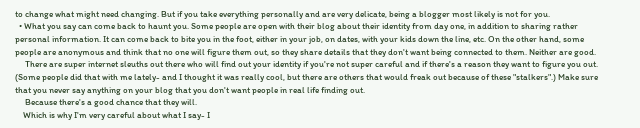to change what might need changing. But if you take everything personally and are very delicate, being a blogger most likely is not for you.
  • What you say can come back to haunt you. Some people are open with their blog about their identity from day one, in addition to sharing rather personal information. It can come back to bite you in the foot, either in your job, on dates, with your kids down the line, etc. On the other hand, some people are anonymous and think that no one will figure them out, so they share details that they don't want being connected to them. Neither are good.
     There are super internet sleuths out there who will find out your identity if you're not super careful and if there's a reason they want to figure you out. (Some people did that with me lately- and I thought it was really cool, but there are others that would freak out because of these "stalkers".) Make sure that you never say anything on your blog that you don't want people in real life finding out.
     Because there's a good chance that they will.
    Which is why I'm very careful about what I say- I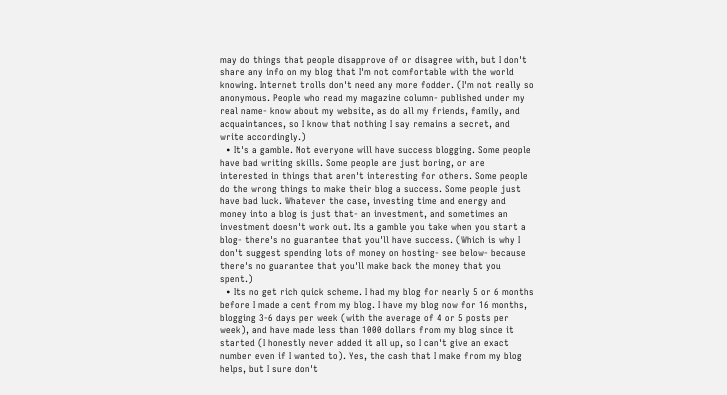may do things that people disapprove of or disagree with, but I don't share any info on my blog that I'm not comfortable with the world knowing. Internet trolls don't need any more fodder. (I'm not really so anonymous. People who read my magazine column- published under my real name- know about my website, as do all my friends, family, and acquaintances, so I know that nothing I say remains a secret, and write accordingly.)
  • It's a gamble. Not everyone will have success blogging. Some people have bad writing skills. Some people are just boring, or are interested in things that aren't interesting for others. Some people do the wrong things to make their blog a success. Some people just have bad luck. Whatever the case, investing time and energy and money into a blog is just that- an investment, and sometimes an investment doesn't work out. Its a gamble you take when you start a blog- there's no guarantee that you'll have success. (Which is why I don't suggest spending lots of money on hosting- see below- because there's no guarantee that you'll make back the money that you spent.)
  • Its no get rich quick scheme. I had my blog for nearly 5 or 6 months before I made a cent from my blog. I have my blog now for 16 months, blogging 3-6 days per week (with the average of 4 or 5 posts per week), and have made less than 1000 dollars from my blog since it started (I honestly never added it all up, so I can't give an exact number even if I wanted to). Yes, the cash that I make from my blog helps, but I sure don't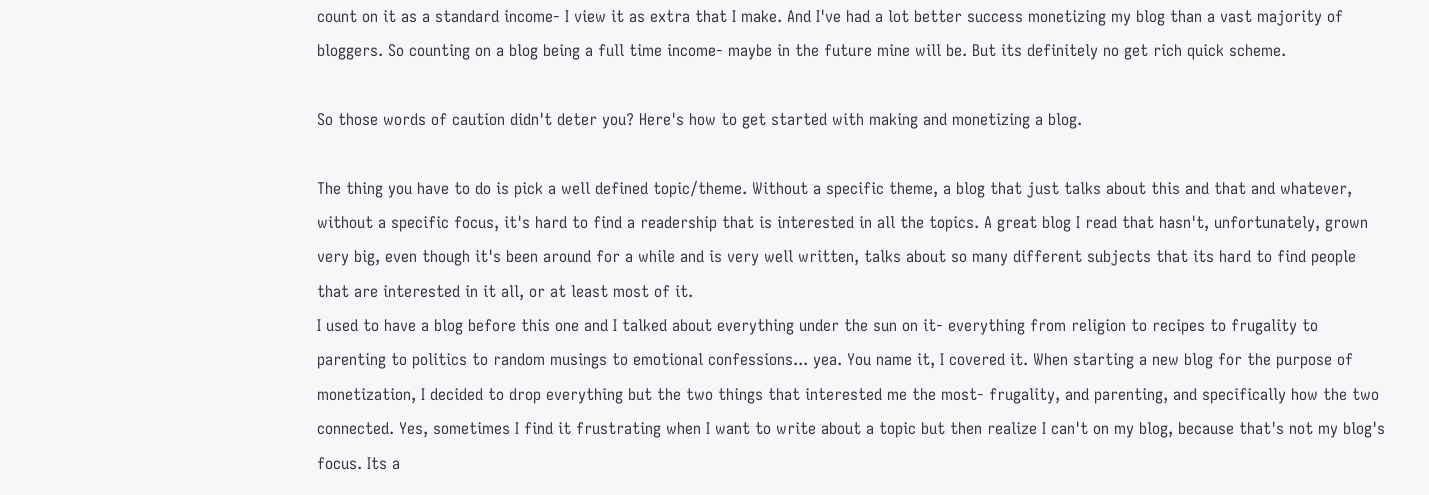count on it as a standard income- I view it as extra that I make. And I've had a lot better success monetizing my blog than a vast majority of bloggers. So counting on a blog being a full time income- maybe in the future mine will be. But its definitely no get rich quick scheme.

So those words of caution didn't deter you? Here's how to get started with making and monetizing a blog.

The thing you have to do is pick a well defined topic/theme. Without a specific theme, a blog that just talks about this and that and whatever, without a specific focus, it's hard to find a readership that is interested in all the topics. A great blog I read that hasn't, unfortunately, grown very big, even though it's been around for a while and is very well written, talks about so many different subjects that its hard to find people that are interested in it all, or at least most of it.
I used to have a blog before this one and I talked about everything under the sun on it- everything from religion to recipes to frugality to parenting to politics to random musings to emotional confessions... yea. You name it, I covered it. When starting a new blog for the purpose of monetization, I decided to drop everything but the two things that interested me the most- frugality, and parenting, and specifically how the two connected. Yes, sometimes I find it frustrating when I want to write about a topic but then realize I can't on my blog, because that's not my blog's focus. Its a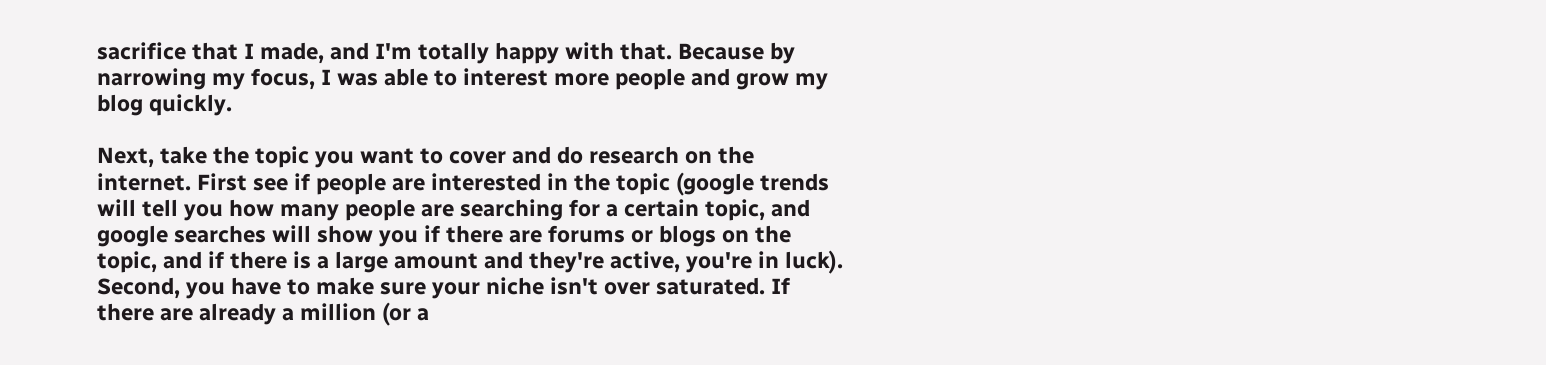sacrifice that I made, and I'm totally happy with that. Because by narrowing my focus, I was able to interest more people and grow my blog quickly.

Next, take the topic you want to cover and do research on the internet. First see if people are interested in the topic (google trends will tell you how many people are searching for a certain topic, and google searches will show you if there are forums or blogs on the topic, and if there is a large amount and they're active, you're in luck). Second, you have to make sure your niche isn't over saturated. If there are already a million (or a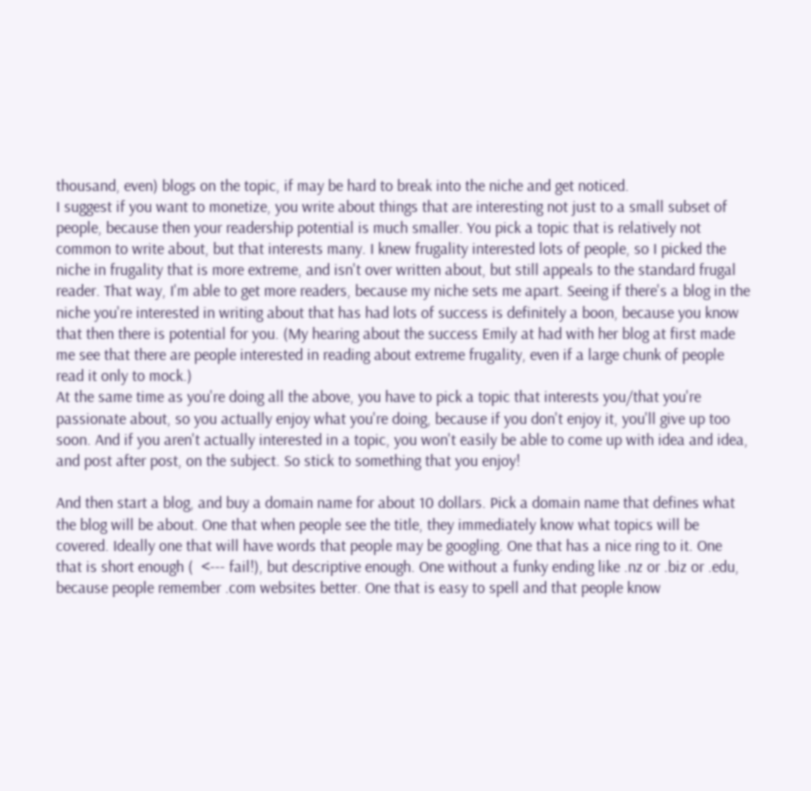thousand, even) blogs on the topic, if may be hard to break into the niche and get noticed.
I suggest if you want to monetize, you write about things that are interesting not just to a small subset of people, because then your readership potential is much smaller. You pick a topic that is relatively not common to write about, but that interests many. I knew frugality interested lots of people, so I picked the niche in frugality that is more extreme, and isn't over written about, but still appeals to the standard frugal reader. That way, I'm able to get more readers, because my niche sets me apart. Seeing if there's a blog in the niche you're interested in writing about that has had lots of success is definitely a boon, because you know that then there is potential for you. (My hearing about the success Emily at had with her blog at first made me see that there are people interested in reading about extreme frugality, even if a large chunk of people read it only to mock.)
At the same time as you're doing all the above, you have to pick a topic that interests you/that you're passionate about, so you actually enjoy what you're doing, because if you don't enjoy it, you'll give up too soon. And if you aren't actually interested in a topic, you won't easily be able to come up with idea and idea, and post after post, on the subject. So stick to something that you enjoy!

And then start a blog, and buy a domain name for about 10 dollars. Pick a domain name that defines what the blog will be about. One that when people see the title, they immediately know what topics will be covered. Ideally one that will have words that people may be googling. One that has a nice ring to it. One that is short enough (  <--- fail!), but descriptive enough. One without a funky ending like .nz or .biz or .edu, because people remember .com websites better. One that is easy to spell and that people know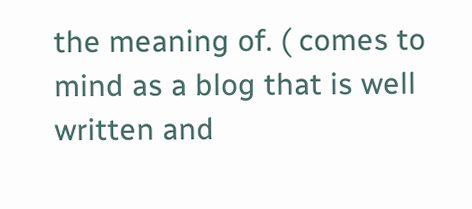the meaning of. ( comes to mind as a blog that is well written and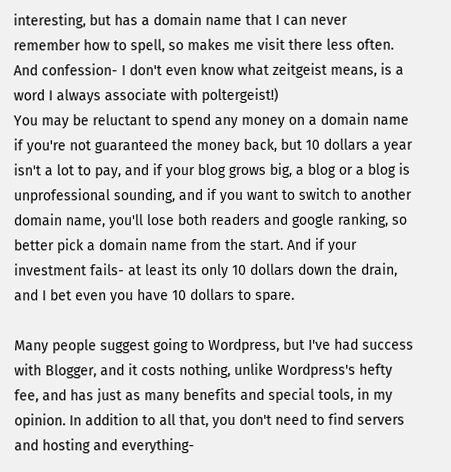interesting, but has a domain name that I can never remember how to spell, so makes me visit there less often. And confession- I don't even know what zeitgeist means, is a word I always associate with poltergeist!)
You may be reluctant to spend any money on a domain name if you're not guaranteed the money back, but 10 dollars a year isn't a lot to pay, and if your blog grows big, a blog or a blog is unprofessional sounding, and if you want to switch to another domain name, you'll lose both readers and google ranking, so better pick a domain name from the start. And if your investment fails- at least its only 10 dollars down the drain, and I bet even you have 10 dollars to spare.

Many people suggest going to Wordpress, but I've had success with Blogger, and it costs nothing, unlike Wordpress's hefty fee, and has just as many benefits and special tools, in my opinion. In addition to all that, you don't need to find servers and hosting and everything-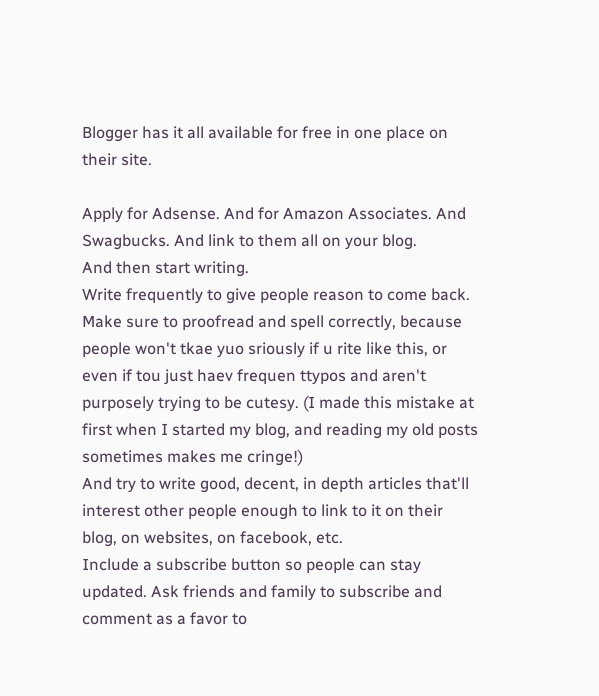Blogger has it all available for free in one place on their site.

Apply for Adsense. And for Amazon Associates. And Swagbucks. And link to them all on your blog.
And then start writing.
Write frequently to give people reason to come back.
Make sure to proofread and spell correctly, because people won't tkae yuo sriously if u rite like this, or even if tou just haev frequen ttypos and aren't purposely trying to be cutesy. (I made this mistake at first when I started my blog, and reading my old posts sometimes makes me cringe!)
And try to write good, decent, in depth articles that'll interest other people enough to link to it on their blog, on websites, on facebook, etc.
Include a subscribe button so people can stay updated. Ask friends and family to subscribe and comment as a favor to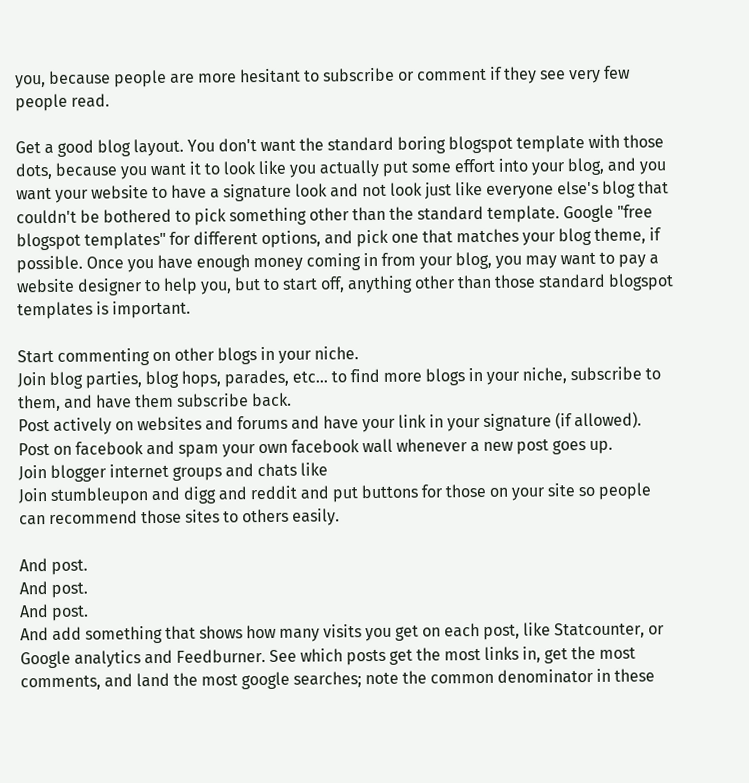you, because people are more hesitant to subscribe or comment if they see very few people read.

Get a good blog layout. You don't want the standard boring blogspot template with those dots, because you want it to look like you actually put some effort into your blog, and you want your website to have a signature look and not look just like everyone else's blog that couldn't be bothered to pick something other than the standard template. Google "free blogspot templates" for different options, and pick one that matches your blog theme, if possible. Once you have enough money coming in from your blog, you may want to pay a website designer to help you, but to start off, anything other than those standard blogspot templates is important.

Start commenting on other blogs in your niche.
Join blog parties, blog hops, parades, etc... to find more blogs in your niche, subscribe to them, and have them subscribe back.
Post actively on websites and forums and have your link in your signature (if allowed).
Post on facebook and spam your own facebook wall whenever a new post goes up.
Join blogger internet groups and chats like
Join stumbleupon and digg and reddit and put buttons for those on your site so people can recommend those sites to others easily.

And post.
And post.
And post.
And add something that shows how many visits you get on each post, like Statcounter, or Google analytics and Feedburner. See which posts get the most links in, get the most comments, and land the most google searches; note the common denominator in these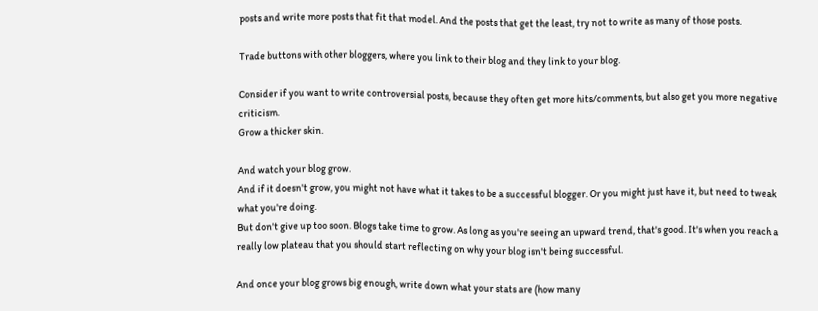posts and write more posts that fit that model. And the posts that get the least, try not to write as many of those posts.

Trade buttons with other bloggers, where you link to their blog and they link to your blog.

Consider if you want to write controversial posts, because they often get more hits/comments, but also get you more negative criticism.
Grow a thicker skin.

And watch your blog grow.
And if it doesn't grow, you might not have what it takes to be a successful blogger. Or you might just have it, but need to tweak what you're doing.
But don't give up too soon. Blogs take time to grow. As long as you're seeing an upward trend, that's good. It's when you reach a really low plateau that you should start reflecting on why your blog isn't being successful.

And once your blog grows big enough, write down what your stats are (how many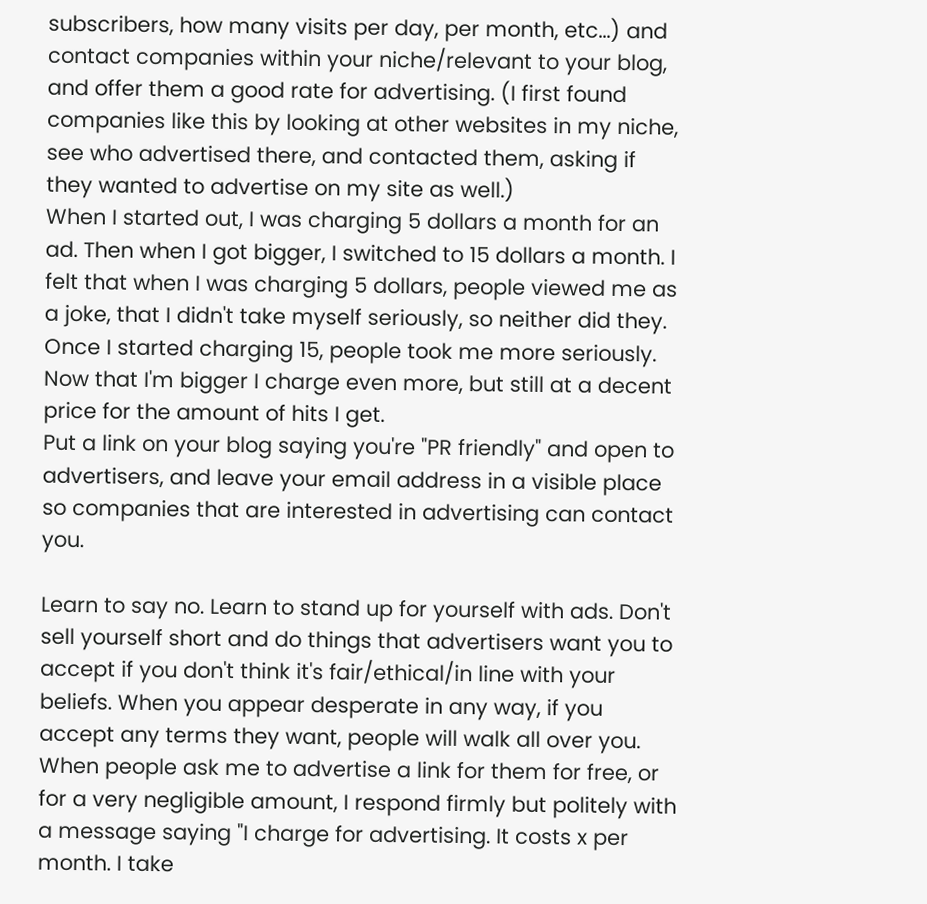subscribers, how many visits per day, per month, etc...) and contact companies within your niche/relevant to your blog, and offer them a good rate for advertising. (I first found companies like this by looking at other websites in my niche, see who advertised there, and contacted them, asking if they wanted to advertise on my site as well.)
When I started out, I was charging 5 dollars a month for an ad. Then when I got bigger, I switched to 15 dollars a month. I felt that when I was charging 5 dollars, people viewed me as a joke, that I didn't take myself seriously, so neither did they. Once I started charging 15, people took me more seriously. Now that I'm bigger I charge even more, but still at a decent price for the amount of hits I get.
Put a link on your blog saying you're "PR friendly" and open to advertisers, and leave your email address in a visible place so companies that are interested in advertising can contact you.

Learn to say no. Learn to stand up for yourself with ads. Don't sell yourself short and do things that advertisers want you to accept if you don't think it's fair/ethical/in line with your beliefs. When you appear desperate in any way, if you accept any terms they want, people will walk all over you. When people ask me to advertise a link for them for free, or for a very negligible amount, I respond firmly but politely with a message saying "I charge for advertising. It costs x per month. I take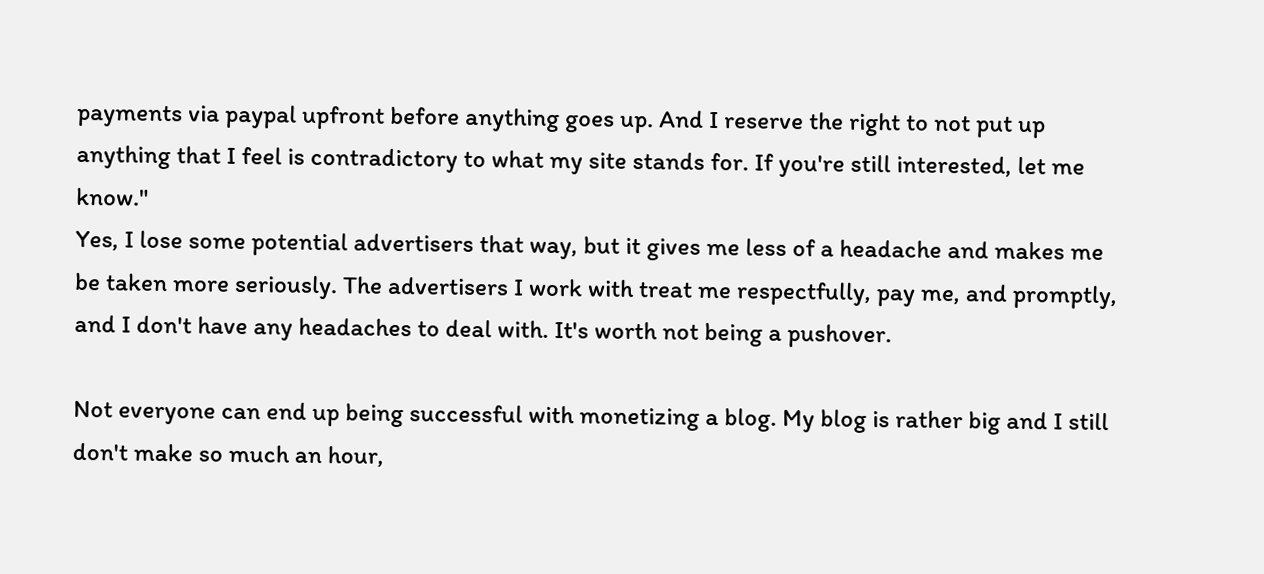payments via paypal upfront before anything goes up. And I reserve the right to not put up anything that I feel is contradictory to what my site stands for. If you're still interested, let me know."
Yes, I lose some potential advertisers that way, but it gives me less of a headache and makes me be taken more seriously. The advertisers I work with treat me respectfully, pay me, and promptly, and I don't have any headaches to deal with. It's worth not being a pushover.

Not everyone can end up being successful with monetizing a blog. My blog is rather big and I still don't make so much an hour,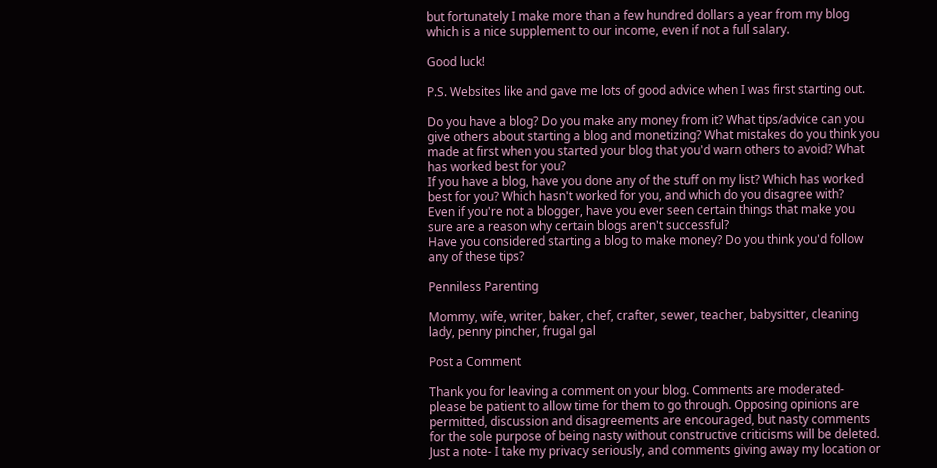but fortunately I make more than a few hundred dollars a year from my blog which is a nice supplement to our income, even if not a full salary.

Good luck!

P.S. Websites like and gave me lots of good advice when I was first starting out.

Do you have a blog? Do you make any money from it? What tips/advice can you give others about starting a blog and monetizing? What mistakes do you think you made at first when you started your blog that you'd warn others to avoid? What has worked best for you?
If you have a blog, have you done any of the stuff on my list? Which has worked best for you? Which hasn't worked for you, and which do you disagree with?
Even if you're not a blogger, have you ever seen certain things that make you sure are a reason why certain blogs aren't successful?
Have you considered starting a blog to make money? Do you think you'd follow any of these tips?

Penniless Parenting

Mommy, wife, writer, baker, chef, crafter, sewer, teacher, babysitter, cleaning lady, penny pincher, frugal gal

Post a Comment

Thank you for leaving a comment on your blog. Comments are moderated- please be patient to allow time for them to go through. Opposing opinions are permitted, discussion and disagreements are encouraged, but nasty comments for the sole purpose of being nasty without constructive criticisms will be deleted.
Just a note- I take my privacy seriously, and comments giving away my location or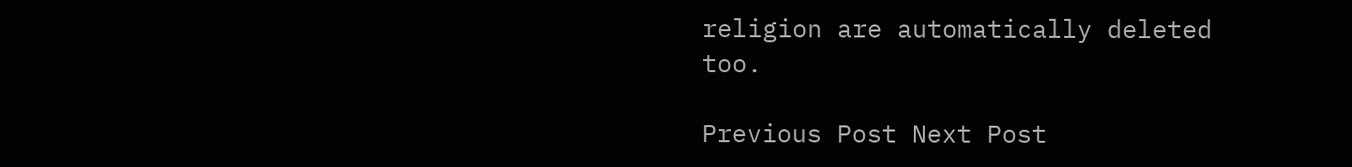religion are automatically deleted too.

Previous Post Next Post